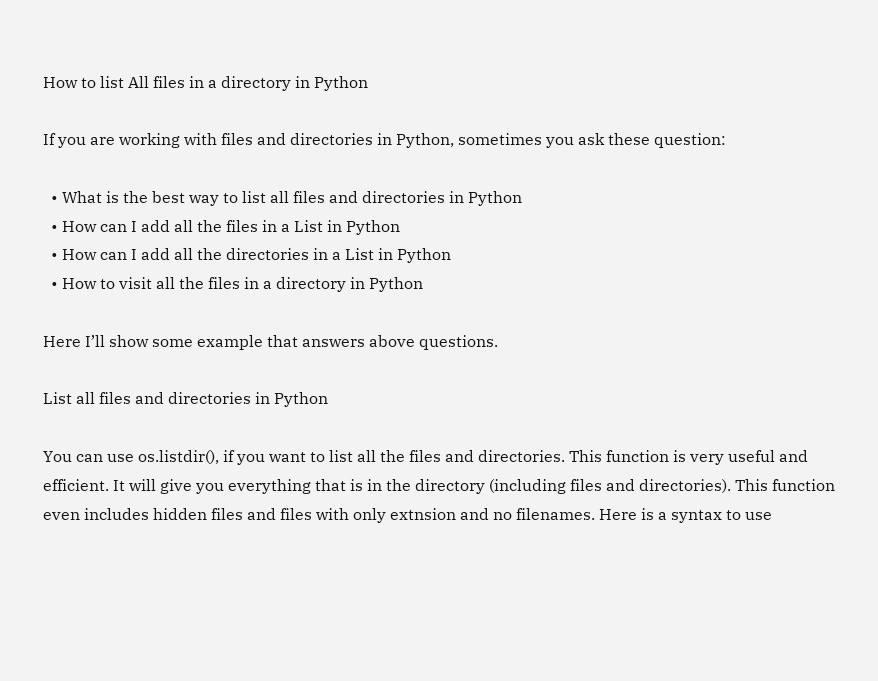How to list All files in a directory in Python

If you are working with files and directories in Python, sometimes you ask these question:

  • What is the best way to list all files and directories in Python
  • How can I add all the files in a List in Python
  • How can I add all the directories in a List in Python
  • How to visit all the files in a directory in Python

Here I’ll show some example that answers above questions.

List all files and directories in Python

You can use os.listdir(), if you want to list all the files and directories. This function is very useful and efficient. It will give you everything that is in the directory (including files and directories). This function even includes hidden files and files with only extnsion and no filenames. Here is a syntax to use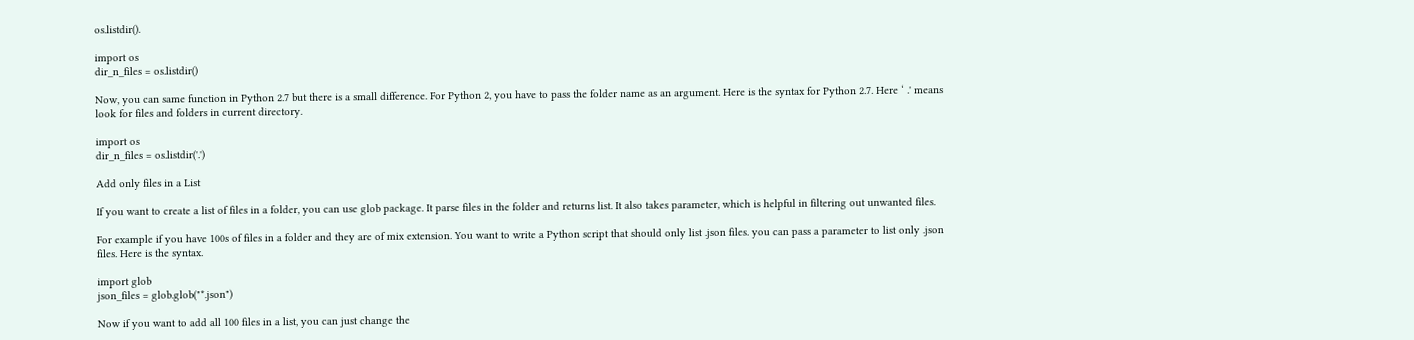os.listdir().

import os
dir_n_files = os.listdir()

Now, you can same function in Python 2.7 but there is a small difference. For Python 2, you have to pass the folder name as an argument. Here is the syntax for Python 2.7. Here ‘ .' means look for files and folders in current directory.

import os
dir_n_files = os.listdir('.')

Add only files in a List

If you want to create a list of files in a folder, you can use glob package. It parse files in the folder and returns list. It also takes parameter, which is helpful in filtering out unwanted files.

For example if you have 100s of files in a folder and they are of mix extension. You want to write a Python script that should only list .json files. you can pass a parameter to list only .json files. Here is the syntax.

import glob
json_files = glob.glob("*.json")

Now if you want to add all 100 files in a list, you can just change the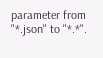parameter from "*.json" to "*.*".